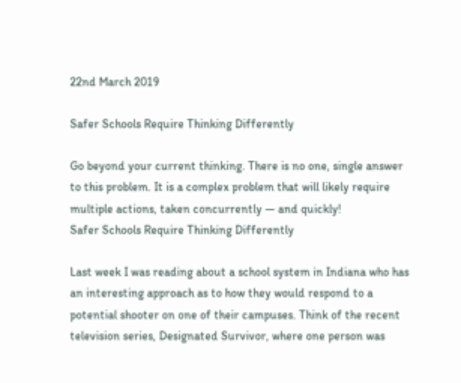22nd March 2019

Safer Schools Require Thinking Differently

Go beyond your current thinking. There is no one, single answer to this problem. It is a complex problem that will likely require multiple actions, taken concurrently — and quickly!
Safer Schools Require Thinking Differently

Last week I was reading about a school system in Indiana who has an interesting approach as to how they would respond to a potential shooter on one of their campuses. Think of the recent television series, Designated Survivor, where one person was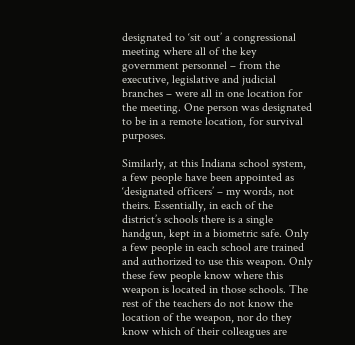designated to ‘sit out’ a congressional meeting where all of the key government personnel – from the executive, legislative and judicial branches – were all in one location for the meeting. One person was designated to be in a remote location, for survival purposes.

Similarly, at this Indiana school system, a few people have been appointed as ‘designated officers’ – my words, not theirs. Essentially, in each of the district’s schools there is a single handgun, kept in a biometric safe. Only a few people in each school are trained and authorized to use this weapon. Only these few people know where this weapon is located in those schools. The rest of the teachers do not know the location of the weapon, nor do they know which of their colleagues are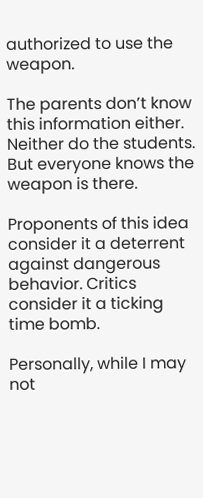authorized to use the weapon.

The parents don’t know this information either. Neither do the students. But everyone knows the weapon is there.

Proponents of this idea consider it a deterrent against dangerous behavior. Critics consider it a ticking time bomb.

Personally, while I may not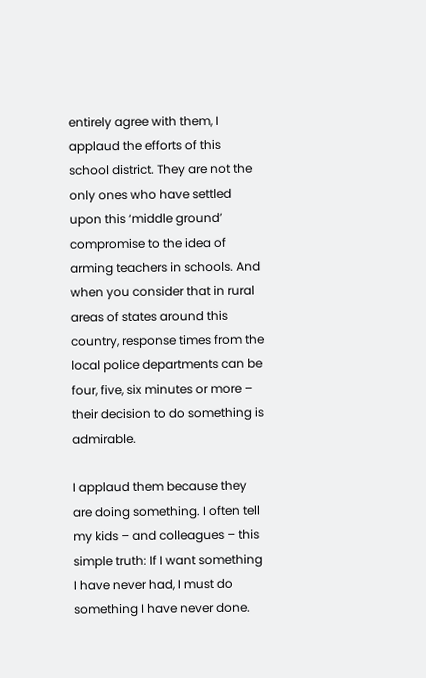entirely agree with them, I applaud the efforts of this school district. They are not the only ones who have settled upon this ‘middle ground’ compromise to the idea of arming teachers in schools. And when you consider that in rural areas of states around this country, response times from the local police departments can be four, five, six minutes or more – their decision to do something is admirable.

I applaud them because they are doing something. I often tell my kids – and colleagues – this simple truth: If I want something I have never had, I must do something I have never done.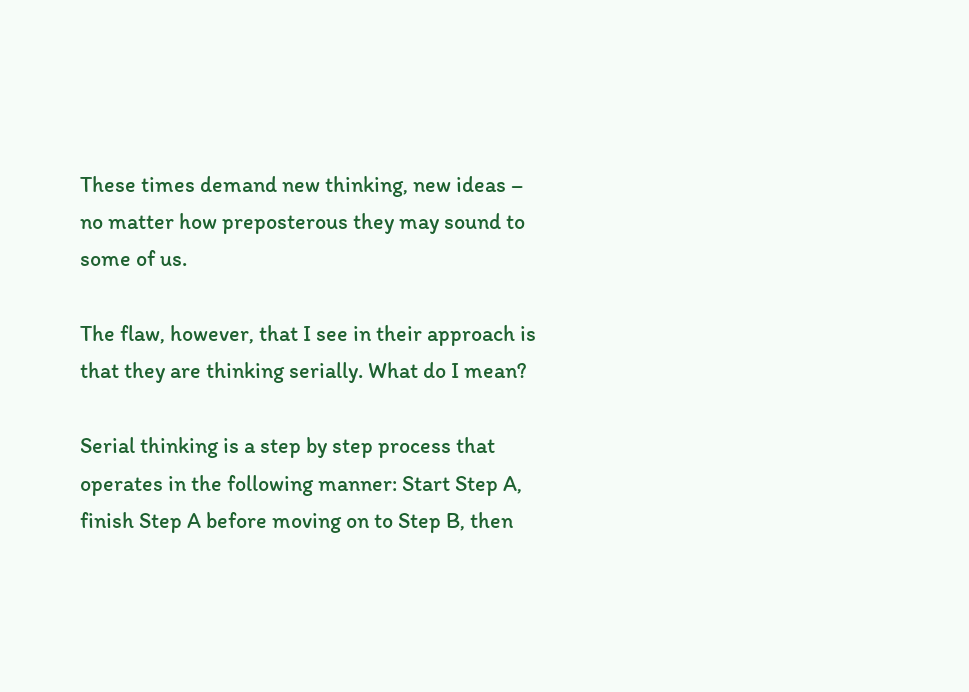These times demand new thinking, new ideas – no matter how preposterous they may sound to some of us.

The flaw, however, that I see in their approach is that they are thinking serially. What do I mean?

Serial thinking is a step by step process that operates in the following manner: Start Step A, finish Step A before moving on to Step B, then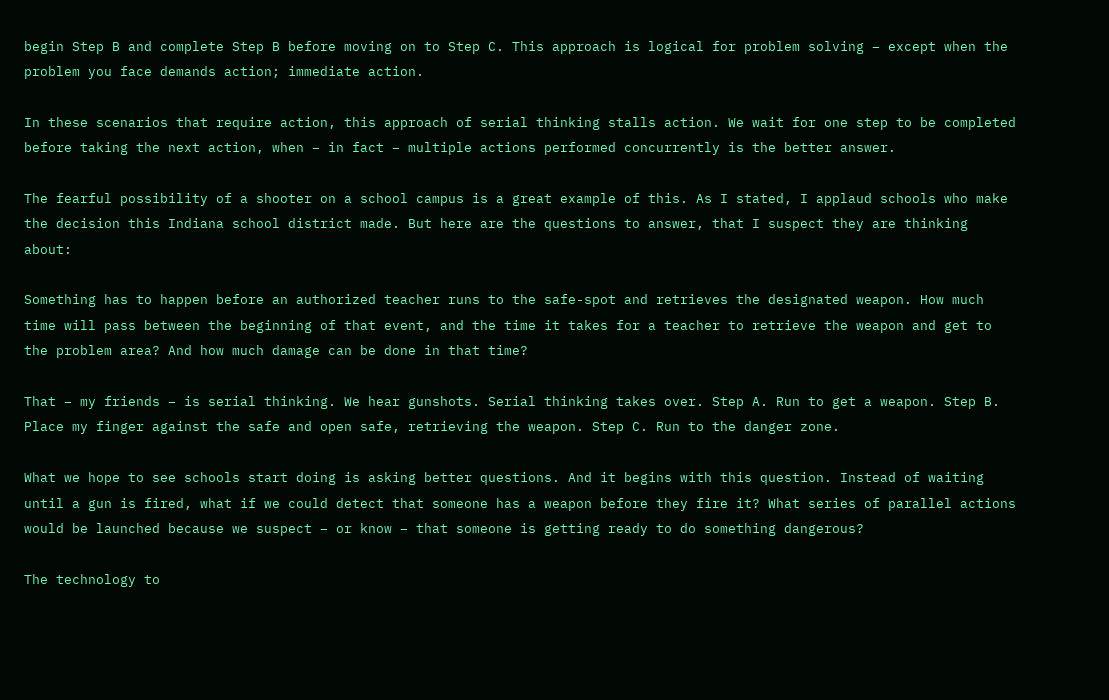begin Step B and complete Step B before moving on to Step C. This approach is logical for problem solving – except when the problem you face demands action; immediate action.

In these scenarios that require action, this approach of serial thinking stalls action. We wait for one step to be completed before taking the next action, when – in fact – multiple actions performed concurrently is the better answer.

The fearful possibility of a shooter on a school campus is a great example of this. As I stated, I applaud schools who make the decision this Indiana school district made. But here are the questions to answer, that I suspect they are thinking about:

Something has to happen before an authorized teacher runs to the safe-spot and retrieves the designated weapon. How much time will pass between the beginning of that event, and the time it takes for a teacher to retrieve the weapon and get to the problem area? And how much damage can be done in that time?

That – my friends – is serial thinking. We hear gunshots. Serial thinking takes over. Step A. Run to get a weapon. Step B. Place my finger against the safe and open safe, retrieving the weapon. Step C. Run to the danger zone.

What we hope to see schools start doing is asking better questions. And it begins with this question. Instead of waiting until a gun is fired, what if we could detect that someone has a weapon before they fire it? What series of parallel actions would be launched because we suspect – or know – that someone is getting ready to do something dangerous?

The technology to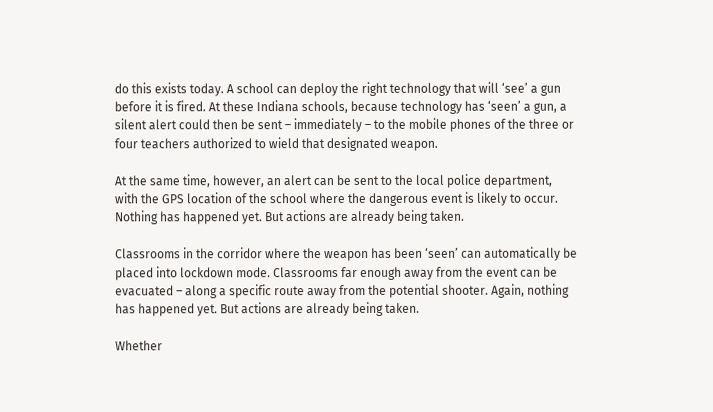do this exists today. A school can deploy the right technology that will ‘see’ a gun before it is fired. At these Indiana schools, because technology has ‘seen’ a gun, a silent alert could then be sent – immediately – to the mobile phones of the three or four teachers authorized to wield that designated weapon.

At the same time, however, an alert can be sent to the local police department, with the GPS location of the school where the dangerous event is likely to occur. Nothing has happened yet. But actions are already being taken.

Classrooms in the corridor where the weapon has been ‘seen’ can automatically be placed into lockdown mode. Classrooms far enough away from the event can be evacuated – along a specific route away from the potential shooter. Again, nothing has happened yet. But actions are already being taken.

Whether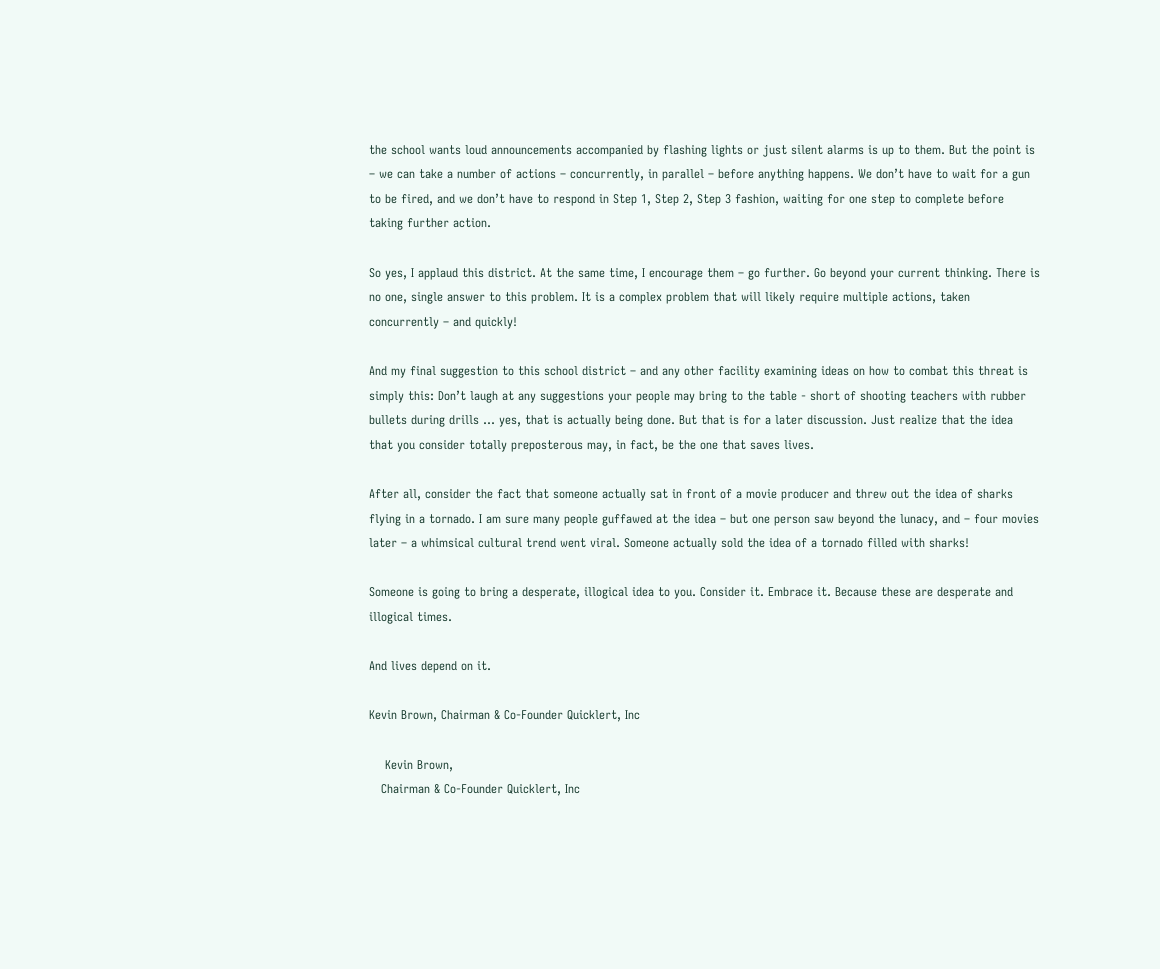the school wants loud announcements accompanied by flashing lights or just silent alarms is up to them. But the point is – we can take a number of actions – concurrently, in parallel – before anything happens. We don’t have to wait for a gun to be fired, and we don’t have to respond in Step 1, Step 2, Step 3 fashion, waiting for one step to complete before taking further action.

So yes, I applaud this district. At the same time, I encourage them – go further. Go beyond your current thinking. There is no one, single answer to this problem. It is a complex problem that will likely require multiple actions, taken concurrently – and quickly!

And my final suggestion to this school district – and any other facility examining ideas on how to combat this threat is simply this: Don’t laugh at any suggestions your people may bring to the table - short of shooting teachers with rubber bullets during drills … yes, that is actually being done. But that is for a later discussion. Just realize that the idea that you consider totally preposterous may, in fact, be the one that saves lives.

After all, consider the fact that someone actually sat in front of a movie producer and threw out the idea of sharks flying in a tornado. I am sure many people guffawed at the idea – but one person saw beyond the lunacy, and – four movies later – a whimsical cultural trend went viral. Someone actually sold the idea of a tornado filled with sharks!

Someone is going to bring a desperate, illogical idea to you. Consider it. Embrace it. Because these are desperate and illogical times.

And lives depend on it.

Kevin Brown, Chairman & Co-Founder Quicklert, Inc

    Kevin Brown,
   Chairman & Co-Founder Quicklert, Inc